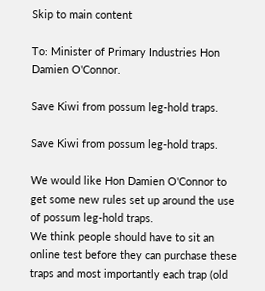Skip to main content

To: Minister of Primary Industries Hon Damien O'Connor.

Save Kiwi from possum leg-hold traps.

Save Kiwi from possum leg-hold traps.

We would like Hon Damien O'Connor to get some new rules set up around the use of possum leg-hold traps.
We think people should have to sit an online test before they can purchase these traps and most importantly each trap (old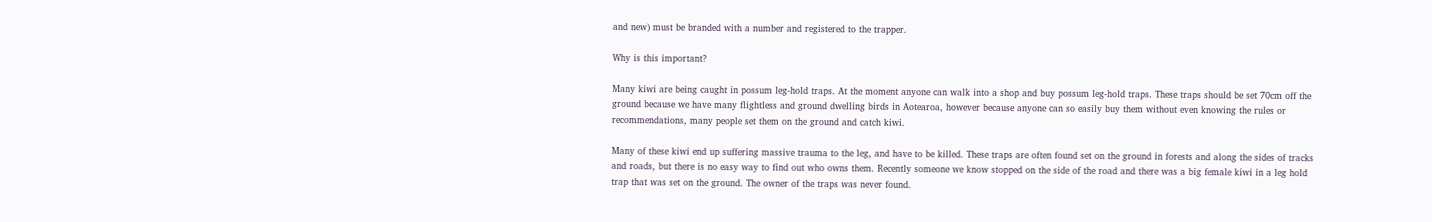and new) must be branded with a number and registered to the trapper.

Why is this important?

Many kiwi are being caught in possum leg-hold traps. At the moment anyone can walk into a shop and buy possum leg-hold traps. These traps should be set 70cm off the ground because we have many flightless and ground dwelling birds in Aotearoa, however because anyone can so easily buy them without even knowing the rules or recommendations, many people set them on the ground and catch kiwi.

Many of these kiwi end up suffering massive trauma to the leg, and have to be killed. These traps are often found set on the ground in forests and along the sides of tracks and roads, but there is no easy way to find out who owns them. Recently someone we know stopped on the side of the road and there was a big female kiwi in a leg hold trap that was set on the ground. The owner of the traps was never found.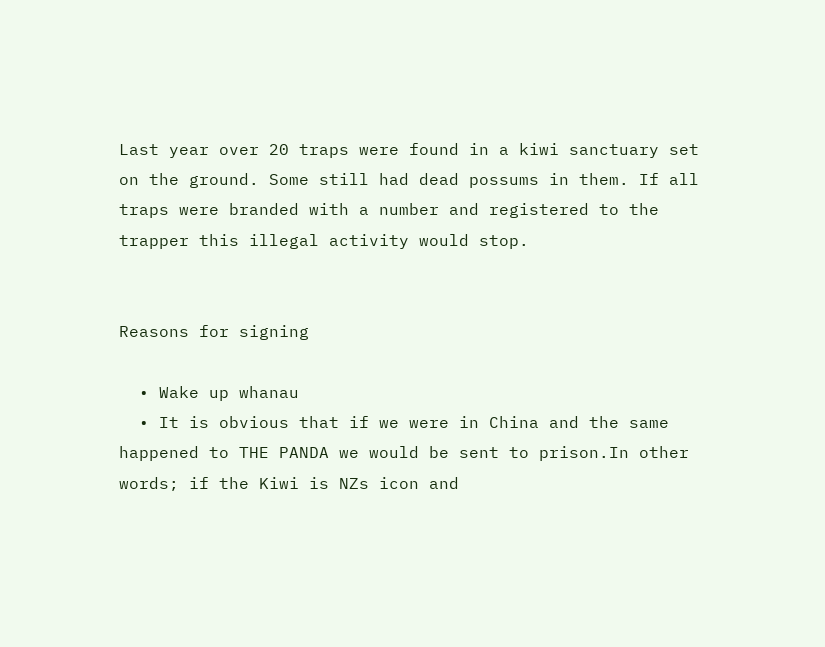Last year over 20 traps were found in a kiwi sanctuary set on the ground. Some still had dead possums in them. If all traps were branded with a number and registered to the trapper this illegal activity would stop.


Reasons for signing

  • Wake up whanau
  • It is obvious that if we were in China and the same happened to THE PANDA we would be sent to prison.In other words; if the Kiwi is NZs icon and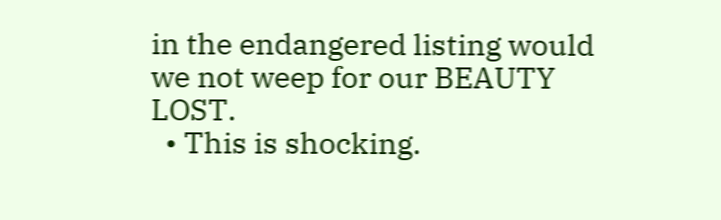in the endangered listing would we not weep for our BEAUTY LOST.
  • This is shocking.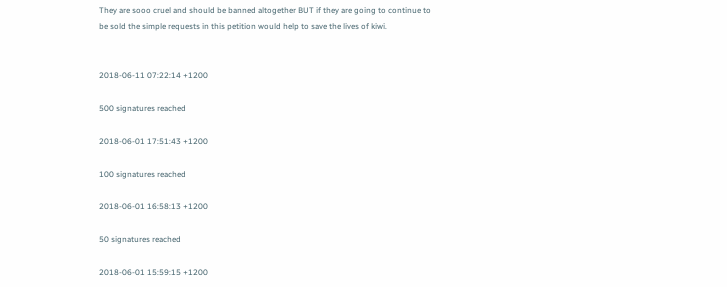They are sooo cruel and should be banned altogether BUT if they are going to continue to be sold the simple requests in this petition would help to save the lives of kiwi.


2018-06-11 07:22:14 +1200

500 signatures reached

2018-06-01 17:51:43 +1200

100 signatures reached

2018-06-01 16:58:13 +1200

50 signatures reached

2018-06-01 15:59:15 +1200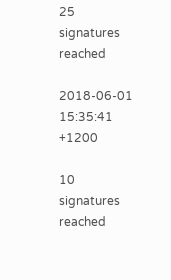25 signatures reached

2018-06-01 15:35:41 +1200

10 signatures reached